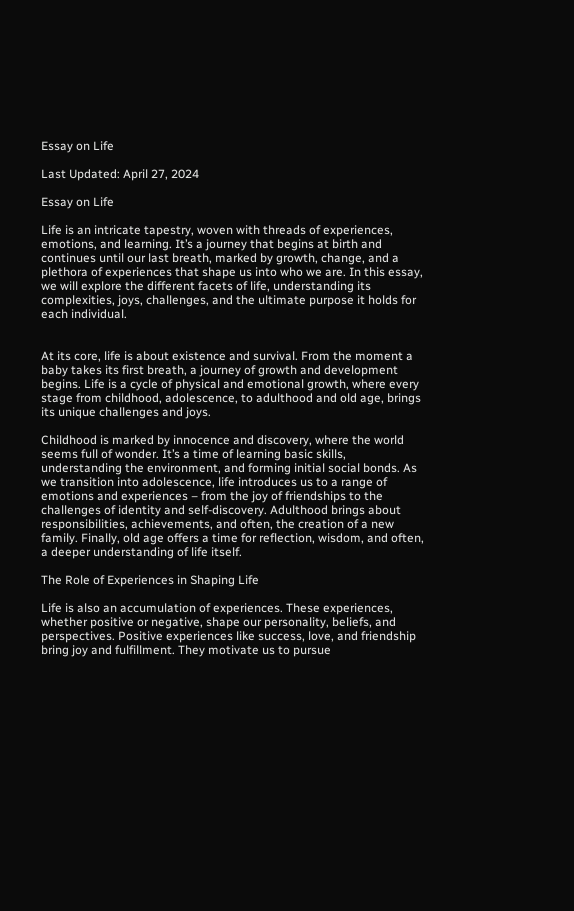Essay on Life

Last Updated: April 27, 2024

Essay on Life

Life is an intricate tapestry, woven with threads of experiences, emotions, and learning. It’s a journey that begins at birth and continues until our last breath, marked by growth, change, and a plethora of experiences that shape us into who we are. In this essay, we will explore the different facets of life, understanding its complexities, joys, challenges, and the ultimate purpose it holds for each individual.


At its core, life is about existence and survival. From the moment a baby takes its first breath, a journey of growth and development begins. Life is a cycle of physical and emotional growth, where every stage from childhood, adolescence, to adulthood and old age, brings its unique challenges and joys.

Childhood is marked by innocence and discovery, where the world seems full of wonder. It’s a time of learning basic skills, understanding the environment, and forming initial social bonds. As we transition into adolescence, life introduces us to a range of emotions and experiences – from the joy of friendships to the challenges of identity and self-discovery. Adulthood brings about responsibilities, achievements, and often, the creation of a new family. Finally, old age offers a time for reflection, wisdom, and often, a deeper understanding of life itself.

The Role of Experiences in Shaping Life

Life is also an accumulation of experiences. These experiences, whether positive or negative, shape our personality, beliefs, and perspectives. Positive experiences like success, love, and friendship bring joy and fulfillment. They motivate us to pursue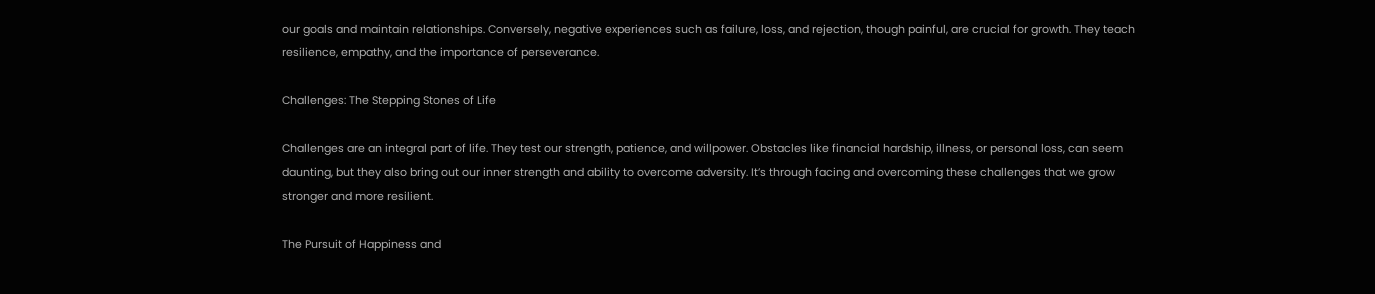our goals and maintain relationships. Conversely, negative experiences such as failure, loss, and rejection, though painful, are crucial for growth. They teach resilience, empathy, and the importance of perseverance.

Challenges: The Stepping Stones of Life

Challenges are an integral part of life. They test our strength, patience, and willpower. Obstacles like financial hardship, illness, or personal loss, can seem daunting, but they also bring out our inner strength and ability to overcome adversity. It’s through facing and overcoming these challenges that we grow stronger and more resilient.

The Pursuit of Happiness and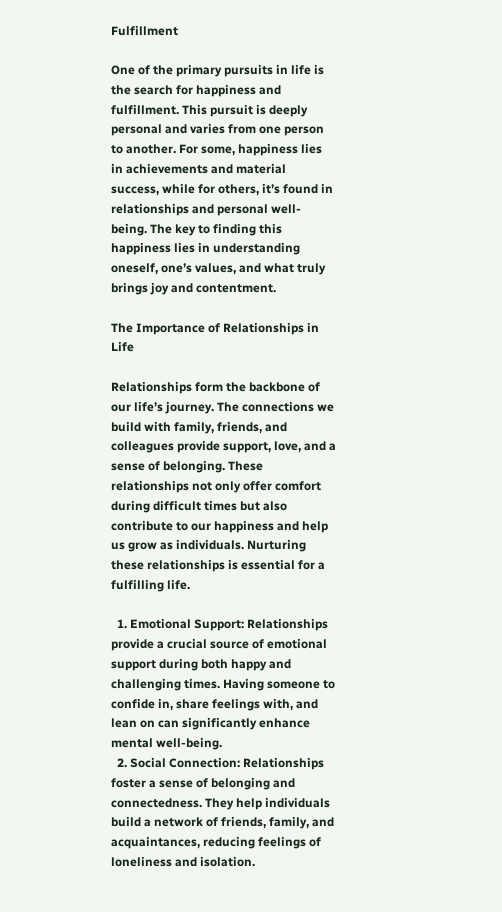Fulfillment

One of the primary pursuits in life is the search for happiness and fulfillment. This pursuit is deeply personal and varies from one person to another. For some, happiness lies in achievements and material success, while for others, it’s found in relationships and personal well-being. The key to finding this happiness lies in understanding oneself, one’s values, and what truly brings joy and contentment.

The Importance of Relationships in Life

Relationships form the backbone of our life’s journey. The connections we build with family, friends, and colleagues provide support, love, and a sense of belonging. These relationships not only offer comfort during difficult times but also contribute to our happiness and help us grow as individuals. Nurturing these relationships is essential for a fulfilling life.

  1. Emotional Support: Relationships provide a crucial source of emotional support during both happy and challenging times. Having someone to confide in, share feelings with, and lean on can significantly enhance mental well-being.
  2. Social Connection: Relationships foster a sense of belonging and connectedness. They help individuals build a network of friends, family, and acquaintances, reducing feelings of loneliness and isolation.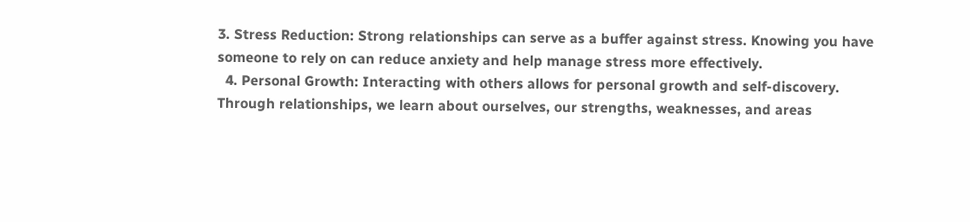3. Stress Reduction: Strong relationships can serve as a buffer against stress. Knowing you have someone to rely on can reduce anxiety and help manage stress more effectively.
  4. Personal Growth: Interacting with others allows for personal growth and self-discovery. Through relationships, we learn about ourselves, our strengths, weaknesses, and areas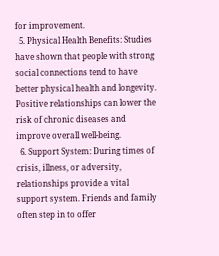for improvement.
  5. Physical Health Benefits: Studies have shown that people with strong social connections tend to have better physical health and longevity. Positive relationships can lower the risk of chronic diseases and improve overall well-being.
  6. Support System: During times of crisis, illness, or adversity, relationships provide a vital support system. Friends and family often step in to offer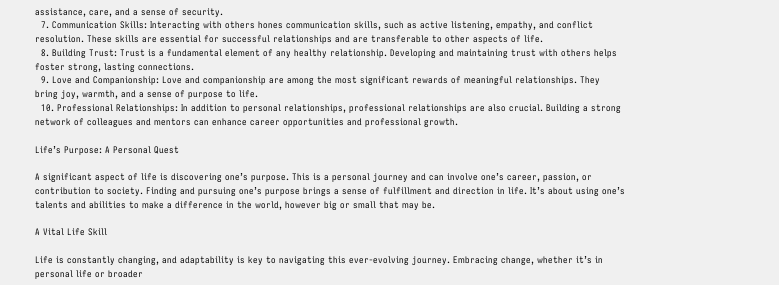assistance, care, and a sense of security.
  7. Communication Skills: Interacting with others hones communication skills, such as active listening, empathy, and conflict resolution. These skills are essential for successful relationships and are transferable to other aspects of life.
  8. Building Trust: Trust is a fundamental element of any healthy relationship. Developing and maintaining trust with others helps foster strong, lasting connections.
  9. Love and Companionship: Love and companionship are among the most significant rewards of meaningful relationships. They bring joy, warmth, and a sense of purpose to life.
  10. Professional Relationships: In addition to personal relationships, professional relationships are also crucial. Building a strong network of colleagues and mentors can enhance career opportunities and professional growth.

Life’s Purpose: A Personal Quest

A significant aspect of life is discovering one’s purpose. This is a personal journey and can involve one’s career, passion, or contribution to society. Finding and pursuing one’s purpose brings a sense of fulfillment and direction in life. It’s about using one’s talents and abilities to make a difference in the world, however big or small that may be.

A Vital Life Skill

Life is constantly changing, and adaptability is key to navigating this ever-evolving journey. Embracing change, whether it’s in personal life or broader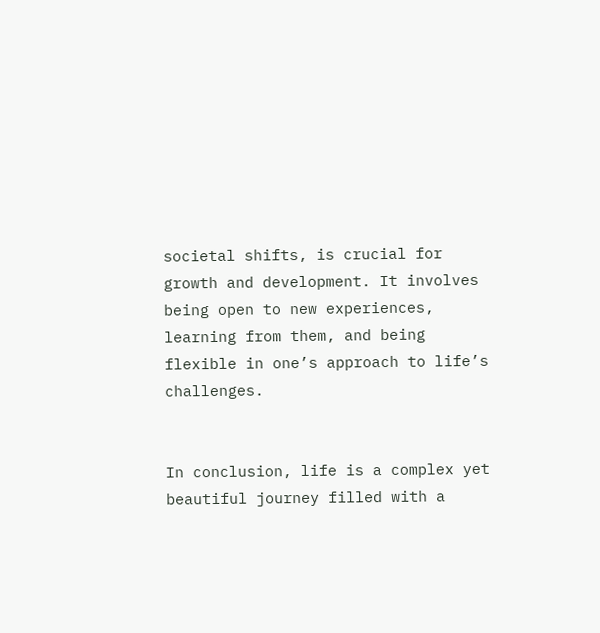societal shifts, is crucial for growth and development. It involves being open to new experiences, learning from them, and being flexible in one’s approach to life’s challenges.


In conclusion, life is a complex yet beautiful journey filled with a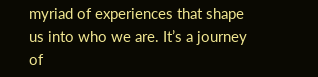myriad of experiences that shape us into who we are. It’s a journey of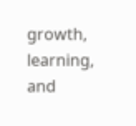growth, learning, and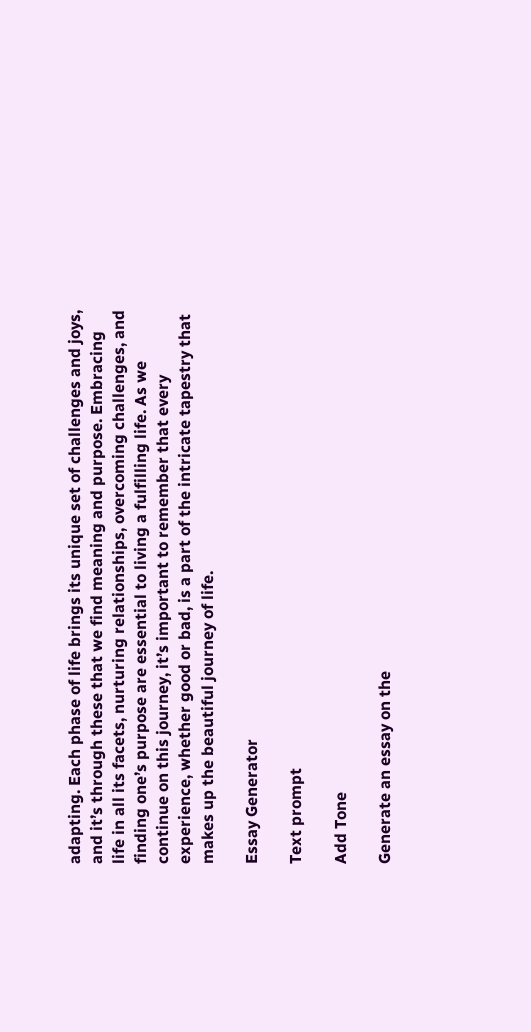adapting. Each phase of life brings its unique set of challenges and joys, and it’s through these that we find meaning and purpose. Embracing life in all its facets, nurturing relationships, overcoming challenges, and finding one’s purpose are essential to living a fulfilling life. As we continue on this journey, it’s important to remember that every experience, whether good or bad, is a part of the intricate tapestry that makes up the beautiful journey of life.

Essay Generator

Text prompt

Add Tone

Generate an essay on the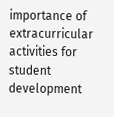importance of extracurricular activities for student development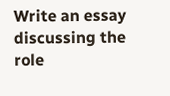Write an essay discussing the role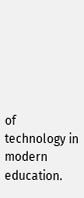of technology in modern education.